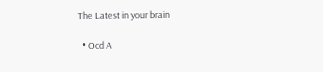The Latest in your brain

  • Ocd A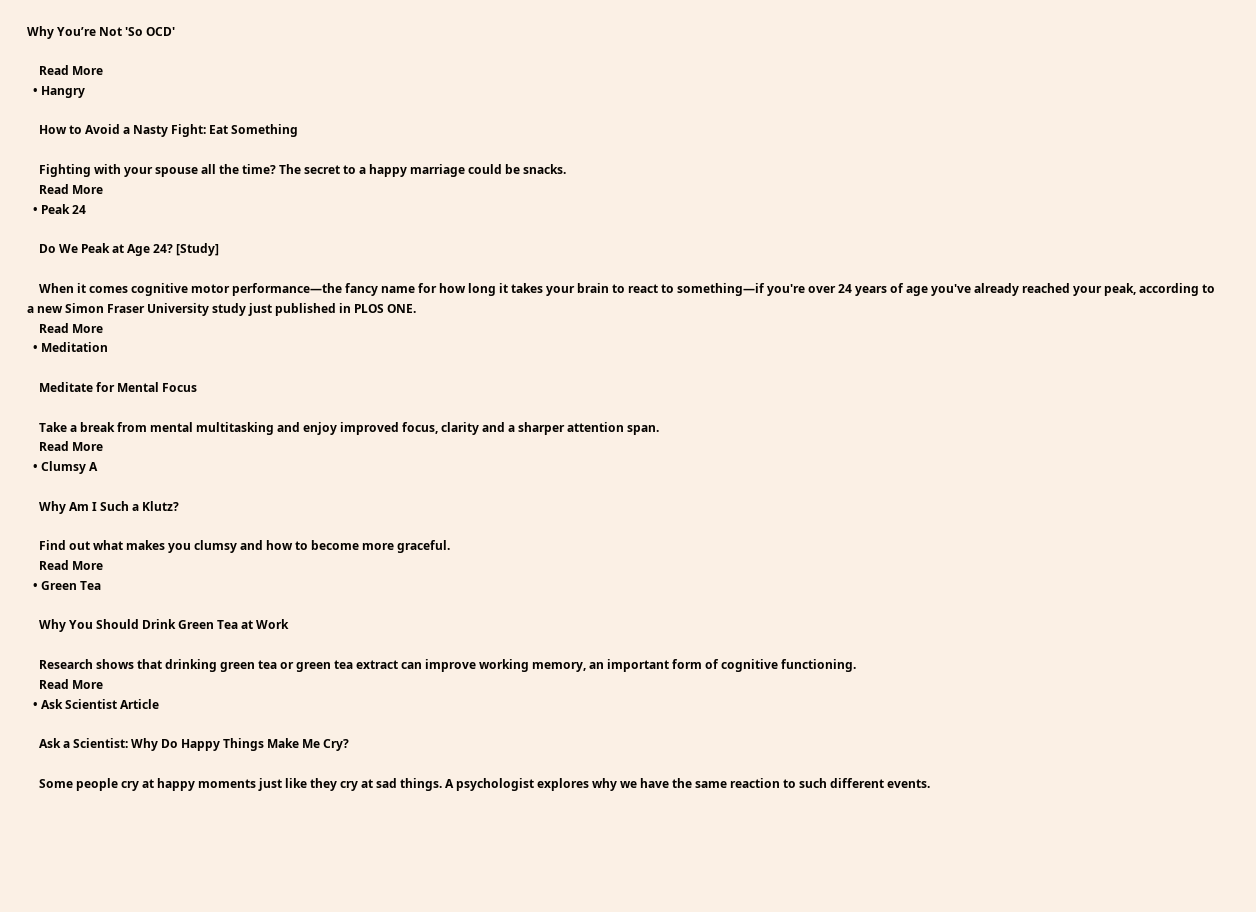Why You’re Not 'So OCD'

    Read More
  • Hangry

    How to Avoid a Nasty Fight: Eat Something

    Fighting with your spouse all the time? The secret to a happy marriage could be snacks.
    Read More
  • Peak 24

    Do We Peak at Age 24? [Study]

    When it comes cognitive motor performance—the fancy name for how long it takes your brain to react to something—if you're over 24 years of age you've already reached your peak, according to a new Simon Fraser University study just published in PLOS ONE.
    Read More
  • Meditation

    Meditate for Mental Focus

    Take a break from mental multitasking and enjoy improved focus, clarity and a sharper attention span.
    Read More
  • Clumsy A

    Why Am I Such a Klutz?

    Find out what makes you clumsy and how to become more graceful.
    Read More
  • Green Tea

    Why You Should Drink Green Tea at Work

    Research shows that drinking green tea or green tea extract can improve working memory, an important form of cognitive functioning.
    Read More
  • Ask Scientist Article

    Ask a Scientist: Why Do Happy Things Make Me Cry?

    Some people cry at happy moments just like they cry at sad things. A psychologist explores why we have the same reaction to such different events.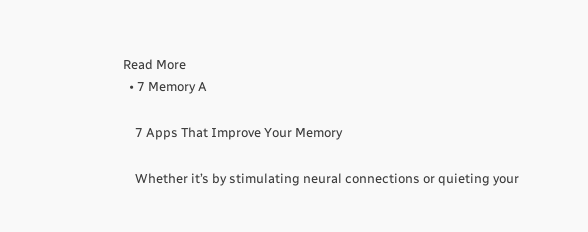Read More
  • 7 Memory A

    7 Apps That Improve Your Memory

    Whether it’s by stimulating neural connections or quieting your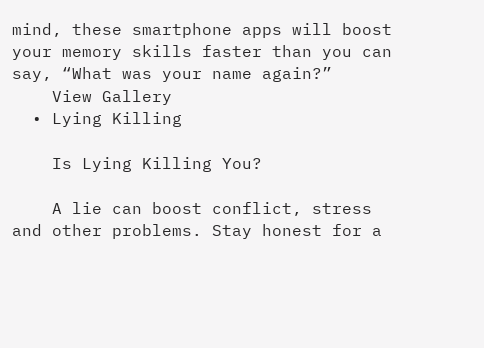mind, these smartphone apps will boost your memory skills faster than you can say, “What was your name again?”
    View Gallery
  • Lying Killing

    Is Lying Killing You?

    A lie can boost conflict, stress and other problems. Stay honest for a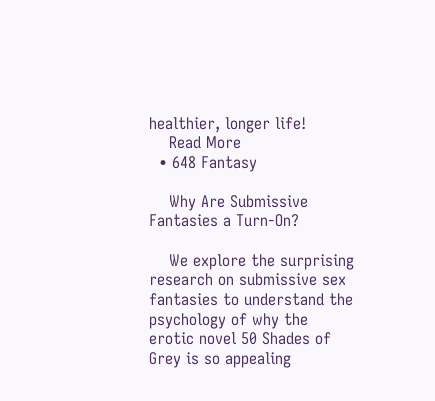healthier, longer life!
    Read More
  • 648 Fantasy

    Why Are Submissive Fantasies a Turn-On?

    We explore the surprising research on submissive sex fantasies to understand the psychology of why the erotic novel 50 Shades of Grey is so appealing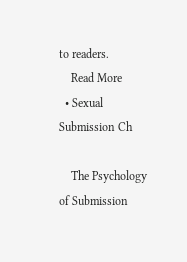to readers.
    Read More
  • Sexual Submission Ch

    The Psychology of Submission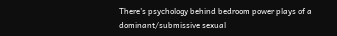There's psychology behind bedroom power plays of a dominant/submissive sexual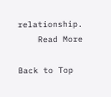relationship.
    Read More

Back to Top